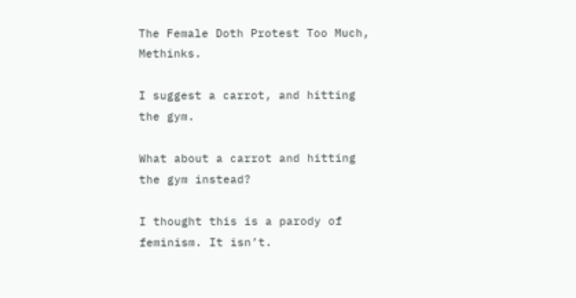The Female Doth Protest Too Much, Methinks.

I suggest a carrot, and hitting the gym.

What about a carrot and hitting the gym instead?

I thought this is a parody of feminism. It isn’t.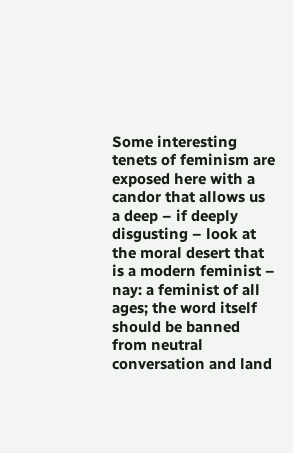Some interesting tenets of feminism are exposed here with a candor that allows us a deep – if deeply disgusting – look at the moral desert that is a modern feminist – nay: a feminist of all ages; the word itself should be banned from neutral conversation and land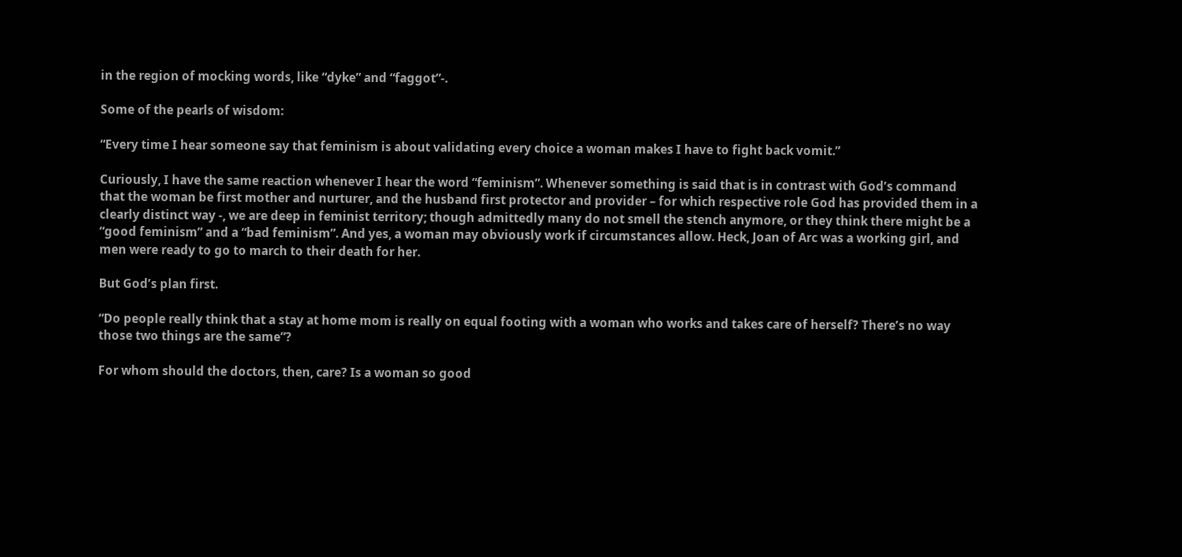in the region of mocking words, like “dyke” and “faggot”-.

Some of the pearls of wisdom:

“Every time I hear someone say that feminism is about validating every choice a woman makes I have to fight back vomit.”

Curiously, I have the same reaction whenever I hear the word “feminism”. Whenever something is said that is in contrast with God’s command that the woman be first mother and nurturer, and the husband first protector and provider – for which respective role God has provided them in a clearly distinct way -, we are deep in feminist territory; though admittedly many do not smell the stench anymore, or they think there might be a “good feminism” and a “bad feminism”. And yes, a woman may obviously work if circumstances allow. Heck, Joan of Arc was a working girl, and men were ready to go to march to their death for her.

But God’s plan first.

“Do people really think that a stay at home mom is really on equal footing with a woman who works and takes care of herself? There’s no way those two things are the same”?

For whom should the doctors, then, care? Is a woman so good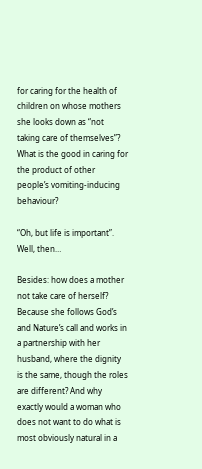for caring for the health of children on whose mothers she looks down as “not taking care of themselves”? What is the good in caring for the product of other people’s vomiting-inducing behaviour?

“Oh, but life is important”. Well, then…

Besides: how does a mother not take care of herself? Because she follows God’s and Nature’s call and works in a partnership with her husband, where the dignity is the same, though the roles are different? And why exactly would a woman who does not want to do what is most obviously natural in a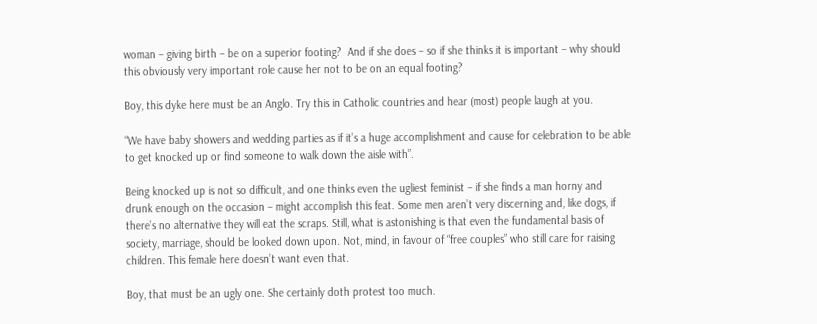woman – giving birth – be on a superior footing?  And if she does – so if she thinks it is important – why should this obviously very important role cause her not to be on an equal footing?

Boy, this dyke here must be an Anglo. Try this in Catholic countries and hear (most) people laugh at you.

“We have baby showers and wedding parties as if it’s a huge accomplishment and cause for celebration to be able to get knocked up or find someone to walk down the aisle with”.

Being knocked up is not so difficult, and one thinks even the ugliest feminist – if she finds a man horny and drunk enough on the occasion – might accomplish this feat. Some men aren’t very discerning and, like dogs, if there’s no alternative they will eat the scraps. Still, what is astonishing is that even the fundamental basis of society, marriage, should be looked down upon. Not, mind, in favour of “free couples” who still care for raising children. This female here doesn’t want even that.

Boy, that must be an ugly one. She certainly doth protest too much.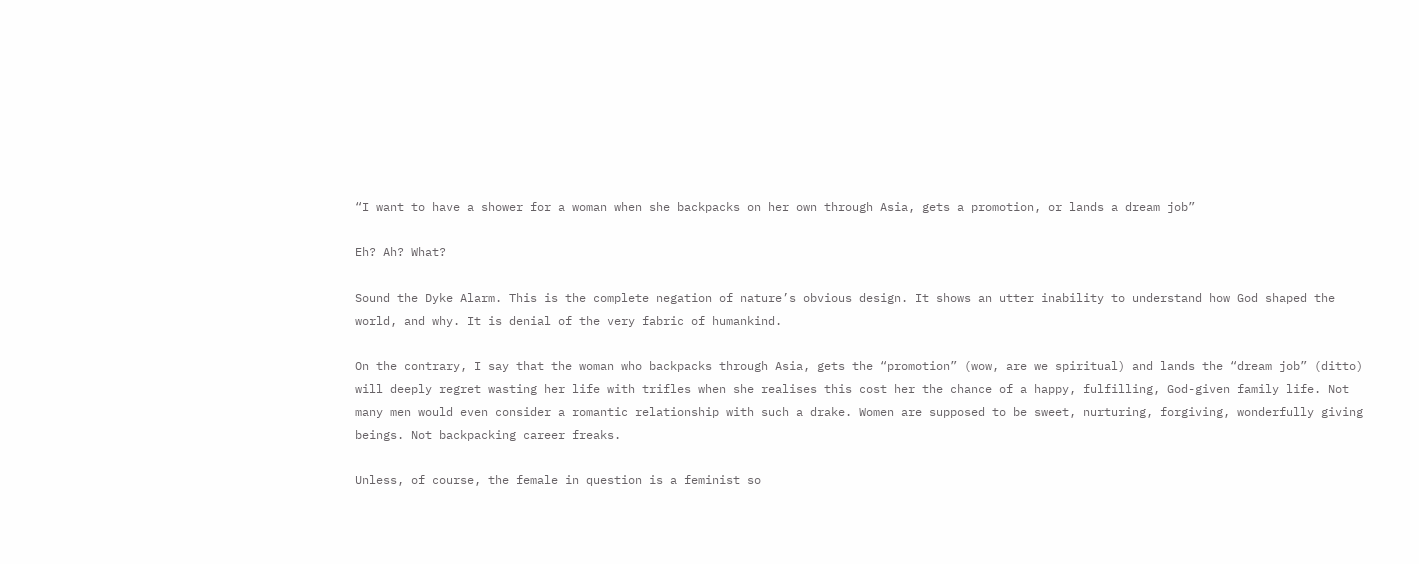“I want to have a shower for a woman when she backpacks on her own through Asia, gets a promotion, or lands a dream job”

Eh? Ah? What?

Sound the Dyke Alarm. This is the complete negation of nature’s obvious design. It shows an utter inability to understand how God shaped the world, and why. It is denial of the very fabric of humankind.

On the contrary, I say that the woman who backpacks through Asia, gets the “promotion” (wow, are we spiritual) and lands the “dream job” (ditto) will deeply regret wasting her life with trifles when she realises this cost her the chance of a happy, fulfilling, God-given family life. Not many men would even consider a romantic relationship with such a drake. Women are supposed to be sweet, nurturing, forgiving, wonderfully giving beings. Not backpacking career freaks.

Unless, of course, the female in question is a feminist so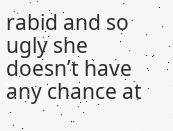rabid and so ugly she doesn’t have any chance at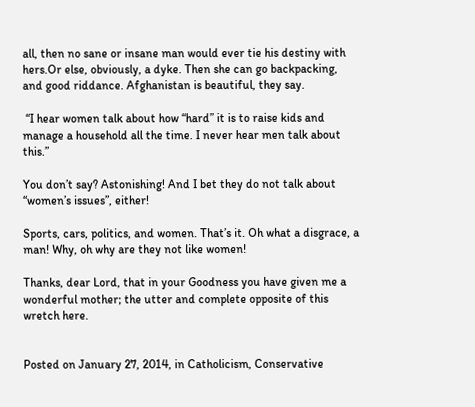all, then no sane or insane man would ever tie his destiny with hers.Or else, obviously, a dyke. Then she can go backpacking, and good riddance. Afghanistan is beautiful, they say.

 “I hear women talk about how “hard” it is to raise kids and manage a household all the time. I never hear men talk about this.”

You don’t say? Astonishing! And I bet they do not talk about “women’s issues”, either!

Sports, cars, politics, and women. That’s it. Oh what a disgrace, a man! Why, oh why are they not like women!

Thanks, dear Lord, that in your Goodness you have given me a wonderful mother; the utter and complete opposite of this wretch here.


Posted on January 27, 2014, in Catholicism, Conservative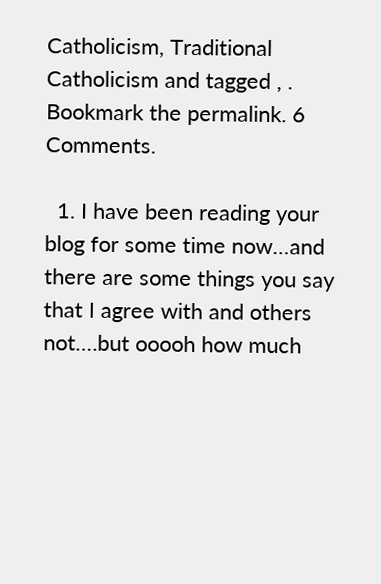Catholicism, Traditional Catholicism and tagged , . Bookmark the permalink. 6 Comments.

  1. I have been reading your blog for some time now…and there are some things you say that I agree with and others not….but ooooh how much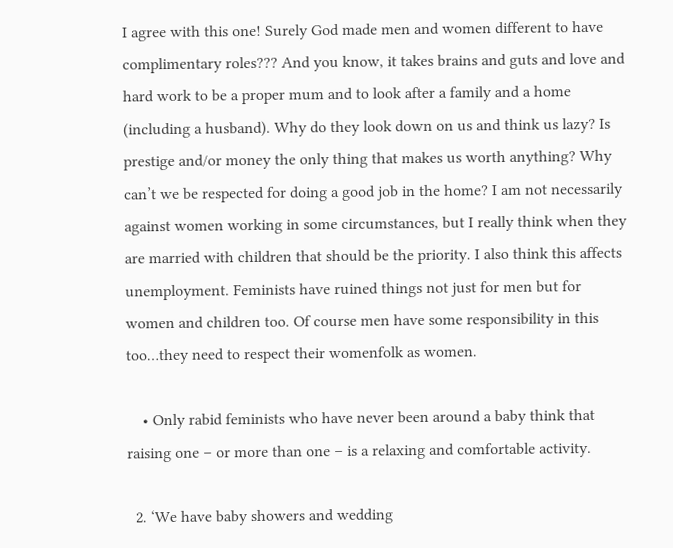I agree with this one! Surely God made men and women different to have complimentary roles??? And you know, it takes brains and guts and love and hard work to be a proper mum and to look after a family and a home (including a husband). Why do they look down on us and think us lazy? Is prestige and/or money the only thing that makes us worth anything? Why can’t we be respected for doing a good job in the home? I am not necessarily against women working in some circumstances, but I really think when they are married with children that should be the priority. I also think this affects unemployment. Feminists have ruined things not just for men but for women and children too. Of course men have some responsibility in this too…they need to respect their womenfolk as women.

    • Only rabid feminists who have never been around a baby think that raising one – or more than one – is a relaxing and comfortable activity.

  2. ‘We have baby showers and wedding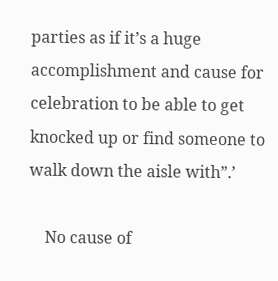parties as if it’s a huge accomplishment and cause for celebration to be able to get knocked up or find someone to walk down the aisle with”.’

    No cause of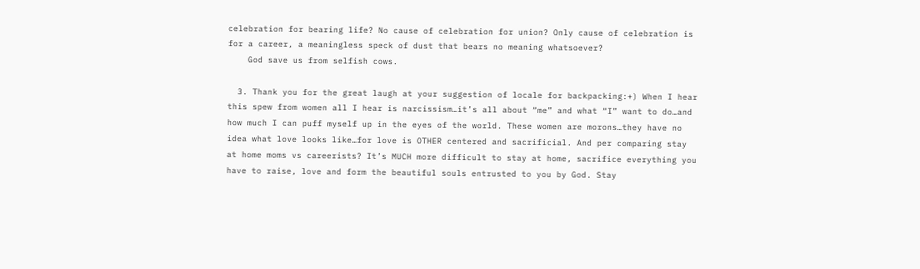celebration for bearing life? No cause of celebration for union? Only cause of celebration is for a career, a meaningless speck of dust that bears no meaning whatsoever?
    God save us from selfish cows.

  3. Thank you for the great laugh at your suggestion of locale for backpacking:+) When I hear this spew from women all I hear is narcissism…it’s all about “me” and what “I” want to do…and how much I can puff myself up in the eyes of the world. These women are morons…they have no idea what love looks like…for love is OTHER centered and sacrificial. And per comparing stay at home moms vs careerists? It’s MUCH more difficult to stay at home, sacrifice everything you have to raise, love and form the beautiful souls entrusted to you by God. Stay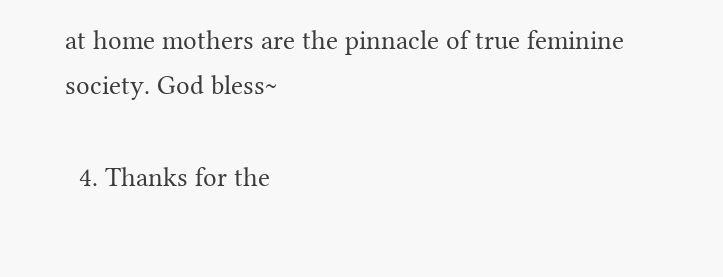at home mothers are the pinnacle of true feminine society. God bless~

  4. Thanks for the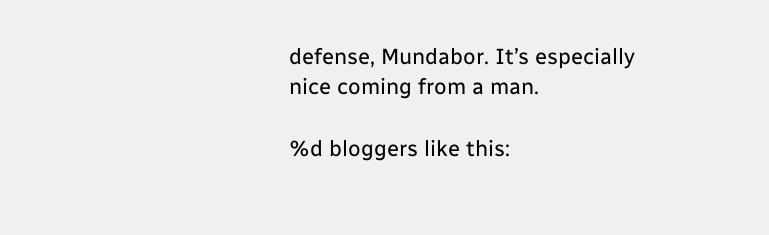defense, Mundabor. It’s especially nice coming from a man.

%d bloggers like this: